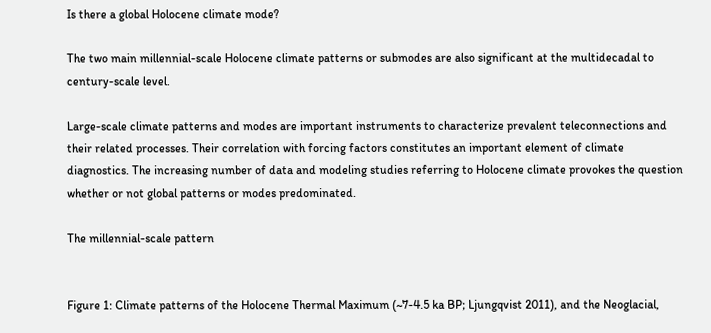Is there a global Holocene climate mode?

The two main millennial-scale Holocene climate patterns or submodes are also significant at the multidecadal to century-scale level.

Large-scale climate patterns and modes are important instruments to characterize prevalent teleconnections and their related processes. Their correlation with forcing factors constitutes an important element of climate diagnostics. The increasing number of data and modeling studies referring to Holocene climate provokes the question whether or not global patterns or modes predominated.

The millennial-scale pattern


Figure 1: Climate patterns of the Holocene Thermal Maximum (~7-4.5 ka BP; Ljungqvist 2011), and the Neoglacial,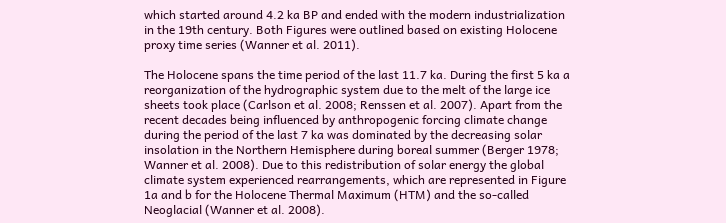which started around 4.2 ka BP and ended with the modern industrialization in the 19th century. Both Figures were outlined based on existing Holocene proxy time series (Wanner et al. 2011).

The Holocene spans the time period of the last 11.7 ka. During the first 5 ka a reorganization of the hydrographic system due to the melt of the large ice sheets took place (Carlson et al. 2008; Renssen et al. 2007). Apart from the recent decades being influenced by anthropogenic forcing climate change during the period of the last 7 ka was dominated by the decreasing solar insolation in the Northern Hemisphere during boreal summer (Berger 1978; Wanner et al. 2008). Due to this redistribution of solar energy the global climate system experienced rearrangements, which are represented in Figure 1a and b for the Holocene Thermal Maximum (HTM) and the so-called Neoglacial (Wanner et al. 2008).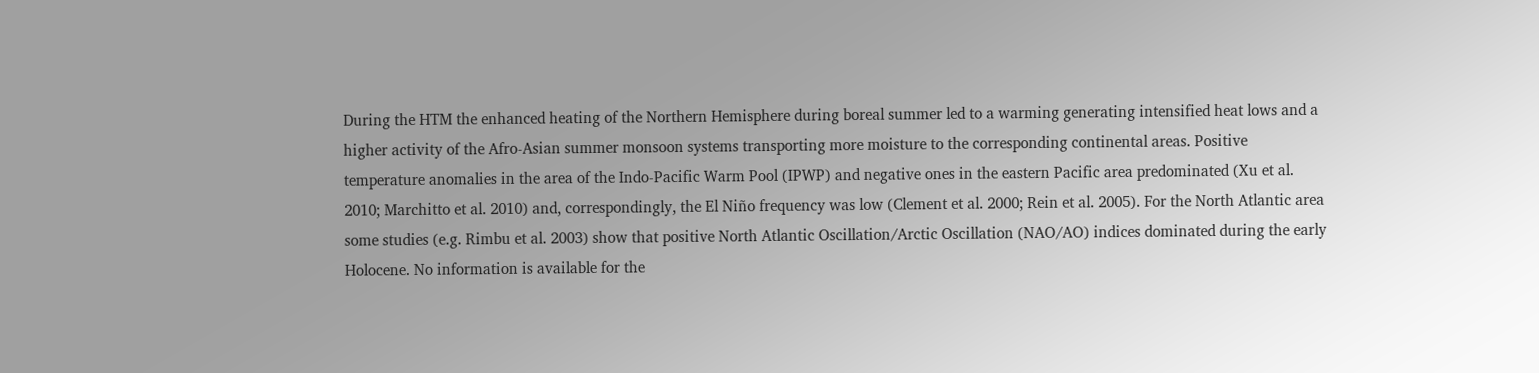During the HTM the enhanced heating of the Northern Hemisphere during boreal summer led to a warming generating intensified heat lows and a higher activity of the Afro-Asian summer monsoon systems transporting more moisture to the corresponding continental areas. Positive temperature anomalies in the area of the Indo-Pacific Warm Pool (IPWP) and negative ones in the eastern Pacific area predominated (Xu et al. 2010; Marchitto et al. 2010) and, correspondingly, the El Niño frequency was low (Clement et al. 2000; Rein et al. 2005). For the North Atlantic area some studies (e.g. Rimbu et al. 2003) show that positive North Atlantic Oscillation/Arctic Oscillation (NAO/AO) indices dominated during the early Holocene. No information is available for the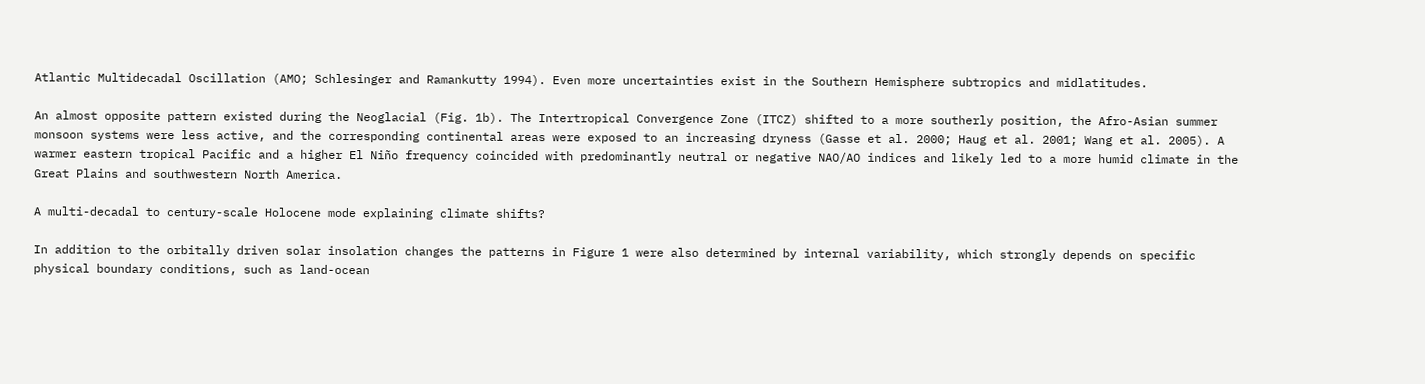Atlantic Multidecadal Oscillation (AMO; Schlesinger and Ramankutty 1994). Even more uncertainties exist in the Southern Hemisphere subtropics and midlatitudes.

An almost opposite pattern existed during the Neoglacial (Fig. 1b). The Intertropical Convergence Zone (ITCZ) shifted to a more southerly position, the Afro-Asian summer monsoon systems were less active, and the corresponding continental areas were exposed to an increasing dryness (Gasse et al. 2000; Haug et al. 2001; Wang et al. 2005). A warmer eastern tropical Pacific and a higher El Niño frequency coincided with predominantly neutral or negative NAO/AO indices and likely led to a more humid climate in the Great Plains and southwestern North America.

A multi-decadal to century-scale Holocene mode explaining climate shifts?

In addition to the orbitally driven solar insolation changes the patterns in Figure 1 were also determined by internal variability, which strongly depends on specific physical boundary conditions, such as land-ocean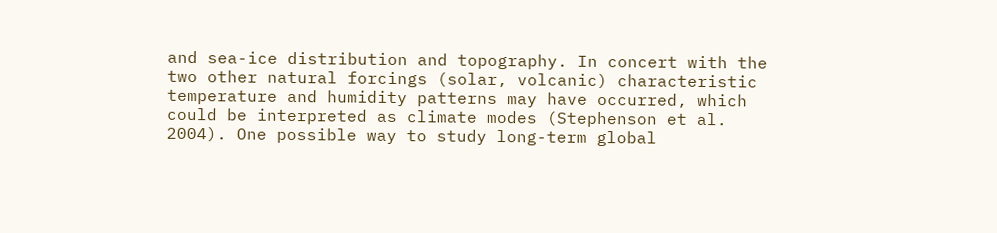and sea-ice distribution and topography. In concert with the two other natural forcings (solar, volcanic) characteristic temperature and humidity patterns may have occurred, which could be interpreted as climate modes (Stephenson et al. 2004). One possible way to study long-term global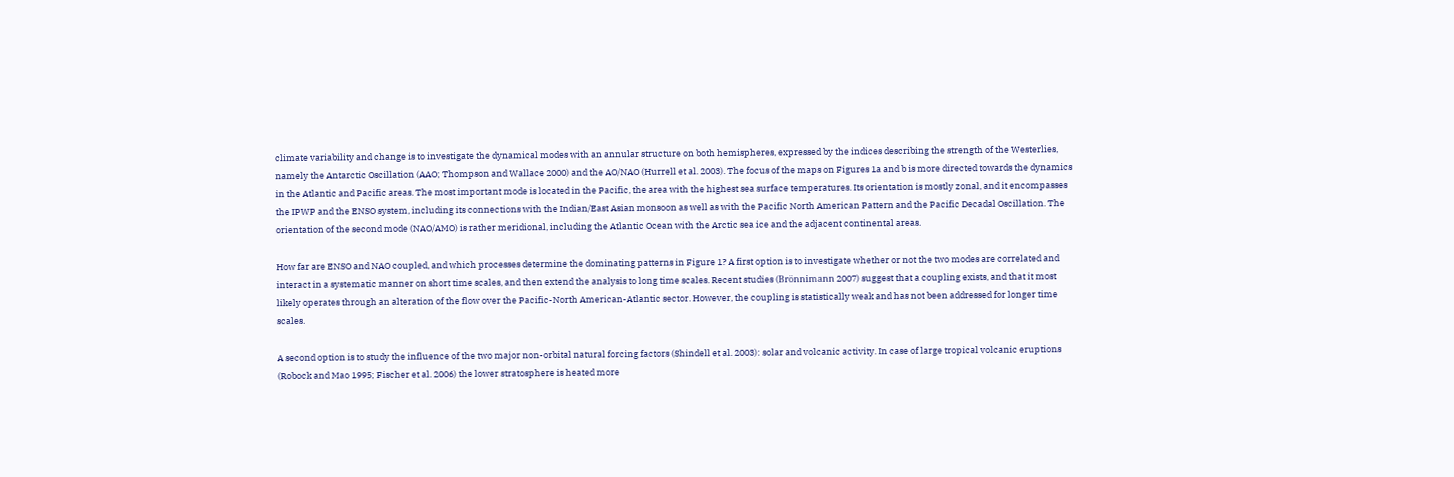climate variability and change is to investigate the dynamical modes with an annular structure on both hemispheres, expressed by the indices describing the strength of the Westerlies, namely the Antarctic Oscillation (AAO; Thompson and Wallace 2000) and the AO/NAO (Hurrell et al. 2003). The focus of the maps on Figures 1a and b is more directed towards the dynamics in the Atlantic and Pacific areas. The most important mode is located in the Pacific, the area with the highest sea surface temperatures. Its orientation is mostly zonal, and it encompasses the IPWP and the ENSO system, including its connections with the Indian/East Asian monsoon as well as with the Pacific North American Pattern and the Pacific Decadal Oscillation. The orientation of the second mode (NAO/AMO) is rather meridional, including the Atlantic Ocean with the Arctic sea ice and the adjacent continental areas.

How far are ENSO and NAO coupled, and which processes determine the dominating patterns in Figure 1? A first option is to investigate whether or not the two modes are correlated and interact in a systematic manner on short time scales, and then extend the analysis to long time scales. Recent studies (Brönnimann 2007) suggest that a coupling exists, and that it most likely operates through an alteration of the flow over the Pacific-North American-Atlantic sector. However, the coupling is statistically weak and has not been addressed for longer time scales.

A second option is to study the influence of the two major non-orbital natural forcing factors (Shindell et al. 2003): solar and volcanic activity. In case of large tropical volcanic eruptions (Robock and Mao 1995; Fischer et al. 2006) the lower stratosphere is heated more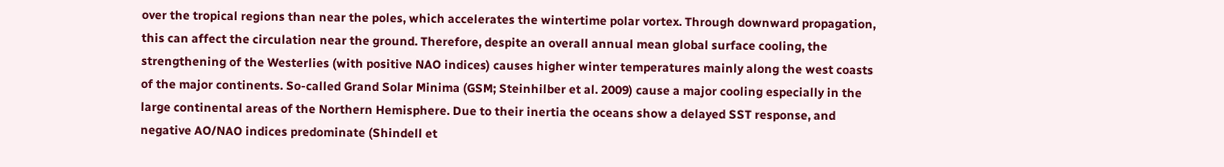over the tropical regions than near the poles, which accelerates the wintertime polar vortex. Through downward propagation, this can affect the circulation near the ground. Therefore, despite an overall annual mean global surface cooling, the strengthening of the Westerlies (with positive NAO indices) causes higher winter temperatures mainly along the west coasts of the major continents. So-called Grand Solar Minima (GSM; Steinhilber et al. 2009) cause a major cooling especially in the large continental areas of the Northern Hemisphere. Due to their inertia the oceans show a delayed SST response, and negative AO/NAO indices predominate (Shindell et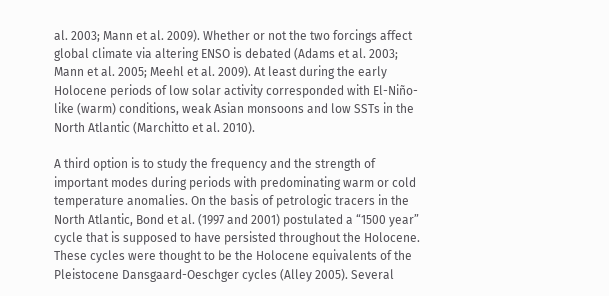al. 2003; Mann et al. 2009). Whether or not the two forcings affect global climate via altering ENSO is debated (Adams et al. 2003; Mann et al. 2005; Meehl et al. 2009). At least during the early Holocene periods of low solar activity corresponded with El-Niño-like (warm) conditions, weak Asian monsoons and low SSTs in the North Atlantic (Marchitto et al. 2010).

A third option is to study the frequency and the strength of important modes during periods with predominating warm or cold temperature anomalies. On the basis of petrologic tracers in the North Atlantic, Bond et al. (1997 and 2001) postulated a “1500 year” cycle that is supposed to have persisted throughout the Holocene. These cycles were thought to be the Holocene equivalents of the Pleistocene Dansgaard-Oeschger cycles (Alley 2005). Several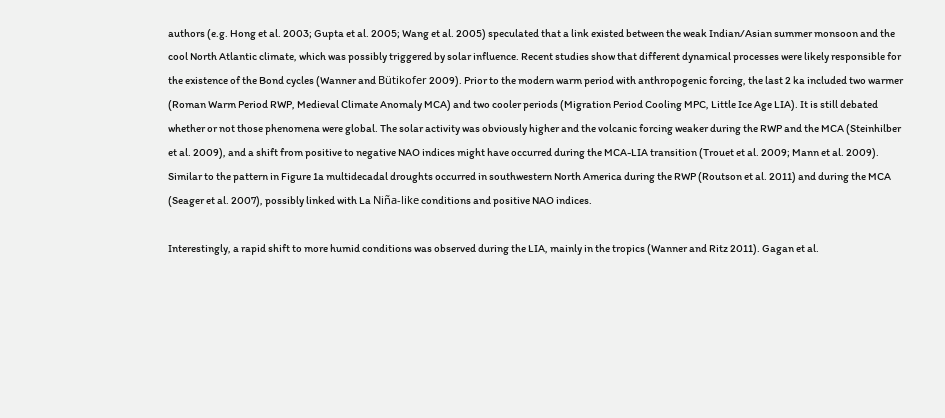authors (e.g. Hong et al. 2003; Gupta et al. 2005; Wang et al. 2005) speculated that a link existed between the weak Indian/Asian summer monsoon and the cool North Atlantic climate, which was possibly triggered by solar influence. Recent studies show that different dynamical processes were likely responsible for the existence of the Bond cycles (Wanner and Bütikofer 2009). Prior to the modern warm period with anthropogenic forcing, the last 2 ka included two warmer (Roman Warm Period RWP, Medieval Climate Anomaly MCA) and two cooler periods (Migration Period Cooling MPC, Little Ice Age LIA). It is still debated whether or not those phenomena were global. The solar activity was obviously higher and the volcanic forcing weaker during the RWP and the MCA (Steinhilber et al. 2009), and a shift from positive to negative NAO indices might have occurred during the MCA-LIA transition (Trouet et al. 2009; Mann et al. 2009). Similar to the pattern in Figure 1a multidecadal droughts occurred in southwestern North America during the RWP (Routson et al. 2011) and during the MCA (Seager et al. 2007), possibly linked with La Niña-like conditions and positive NAO indices.

Interestingly, a rapid shift to more humid conditions was observed during the LIA, mainly in the tropics (Wanner and Ritz 2011). Gagan et al.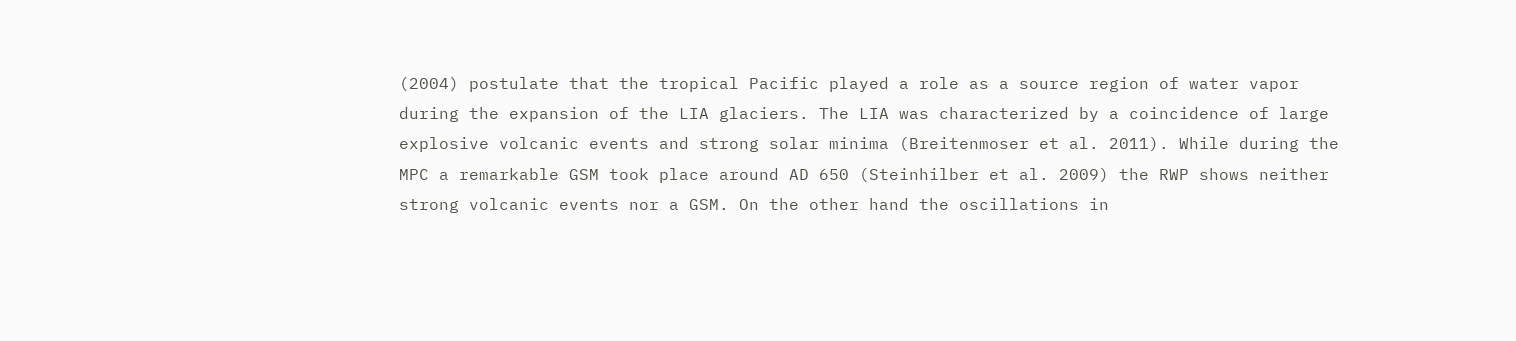(2004) postulate that the tropical Pacific played a role as a source region of water vapor during the expansion of the LIA glaciers. The LIA was characterized by a coincidence of large explosive volcanic events and strong solar minima (Breitenmoser et al. 2011). While during the MPC a remarkable GSM took place around AD 650 (Steinhilber et al. 2009) the RWP shows neither strong volcanic events nor a GSM. On the other hand the oscillations in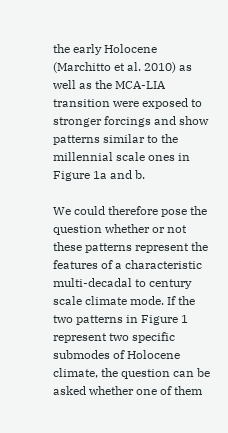the early Holocene (Marchitto et al. 2010) as well as the MCA-LIA transition were exposed to stronger forcings and show patterns similar to the millennial scale ones in Figure 1a and b.

We could therefore pose the question whether or not these patterns represent the features of a characteristic multi-decadal to century scale climate mode. If the two patterns in Figure 1 represent two specific submodes of Holocene climate, the question can be asked whether one of them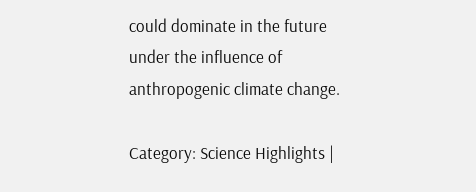could dominate in the future under the influence of anthropogenic climate change.

Category: Science Highlights |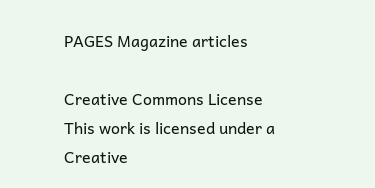PAGES Magazine articles

Creative Commons License
This work is licensed under a
Creative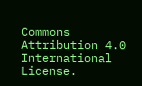Commons Attribution 4.0 International License.